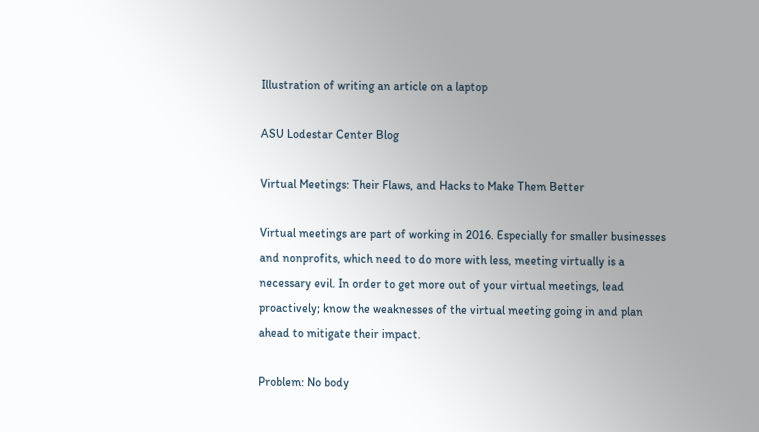Illustration of writing an article on a laptop

ASU Lodestar Center Blog

Virtual Meetings: Their Flaws, and Hacks to Make Them Better

Virtual meetings are part of working in 2016. Especially for smaller businesses and nonprofits, which need to do more with less, meeting virtually is a necessary evil. In order to get more out of your virtual meetings, lead proactively; know the weaknesses of the virtual meeting going in and plan ahead to mitigate their impact.

Problem: No body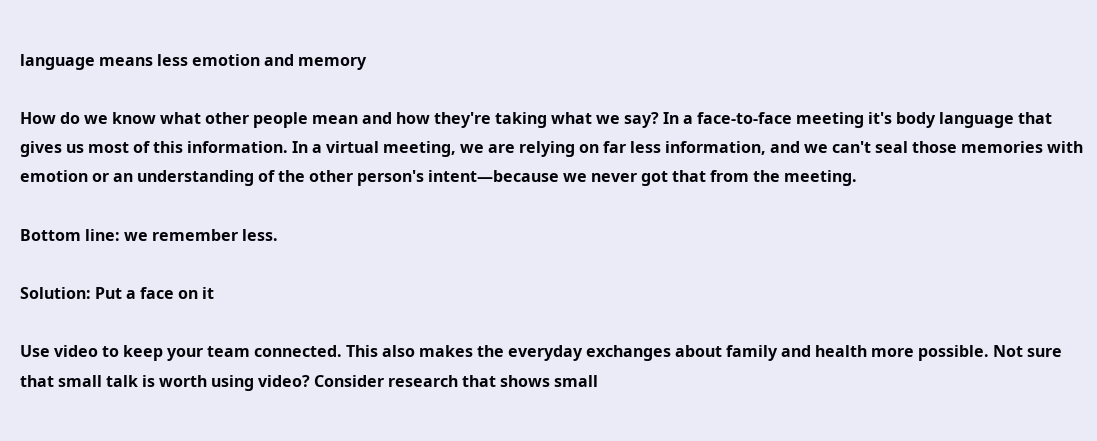language means less emotion and memory

How do we know what other people mean and how they're taking what we say? In a face-to-face meeting it's body language that gives us most of this information. In a virtual meeting, we are relying on far less information, and we can't seal those memories with emotion or an understanding of the other person's intent—because we never got that from the meeting.

Bottom line: we remember less.

Solution: Put a face on it

Use video to keep your team connected. This also makes the everyday exchanges about family and health more possible. Not sure that small talk is worth using video? Consider research that shows small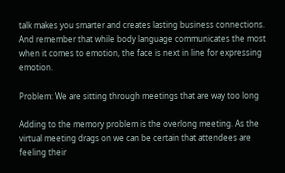talk makes you smarter and creates lasting business connections. And remember that while body language communicates the most when it comes to emotion, the face is next in line for expressing emotion.

Problem: We are sitting through meetings that are way too long

Adding to the memory problem is the overlong meeting. As the virtual meeting drags on we can be certain that attendees are feeling their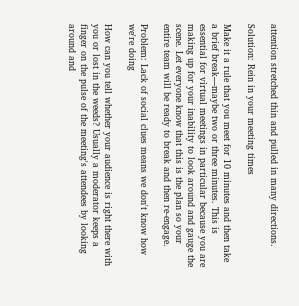attention stretched thin and pulled in many directions.

Solution: Rein in your meeting times

Make it a rule that you meet for 10 minutes and then take a brief break—maybe two or three minutes. This is essential for virtual meetings in particular because you are making up for your inability to look around and gauge the scene. Let everyone know that this is the plan so your entire team will be ready to break and then re-engage.

Problem: Lack of social clues means we don't know how we're doing

How can you tell whether your audience is right there with you or lost in the weeds? Usually a moderator keeps a finger on the pulse of the meeting's attendees by looking around and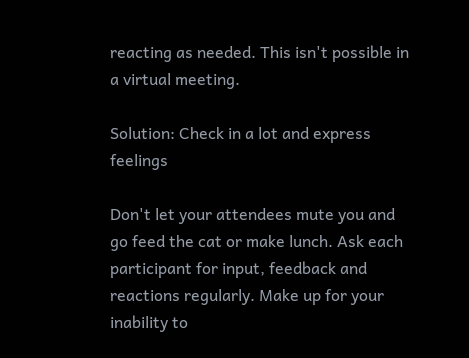reacting as needed. This isn't possible in a virtual meeting.

Solution: Check in a lot and express feelings

Don't let your attendees mute you and go feed the cat or make lunch. Ask each participant for input, feedback and reactions regularly. Make up for your inability to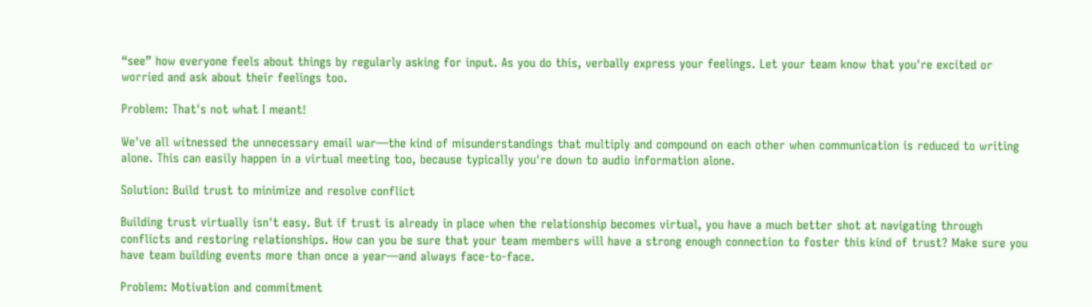“see” how everyone feels about things by regularly asking for input. As you do this, verbally express your feelings. Let your team know that you're excited or worried and ask about their feelings too.

Problem: That's not what I meant!

We've all witnessed the unnecessary email war—the kind of misunderstandings that multiply and compound on each other when communication is reduced to writing alone. This can easily happen in a virtual meeting too, because typically you're down to audio information alone.

Solution: Build trust to minimize and resolve conflict

Building trust virtually isn't easy. But if trust is already in place when the relationship becomes virtual, you have a much better shot at navigating through conflicts and restoring relationships. How can you be sure that your team members will have a strong enough connection to foster this kind of trust? Make sure you have team building events more than once a year—and always face-to-face.

Problem: Motivation and commitment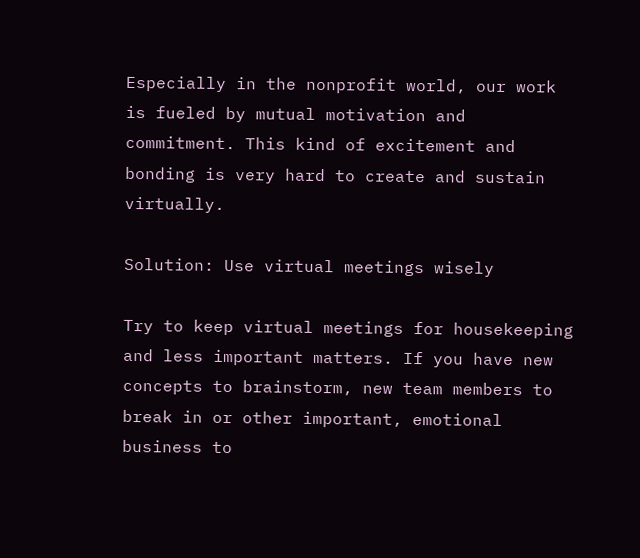Especially in the nonprofit world, our work is fueled by mutual motivation and commitment. This kind of excitement and bonding is very hard to create and sustain virtually.

Solution: Use virtual meetings wisely

Try to keep virtual meetings for housekeeping and less important matters. If you have new concepts to brainstorm, new team members to break in or other important, emotional business to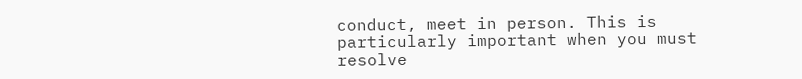conduct, meet in person. This is particularly important when you must resolve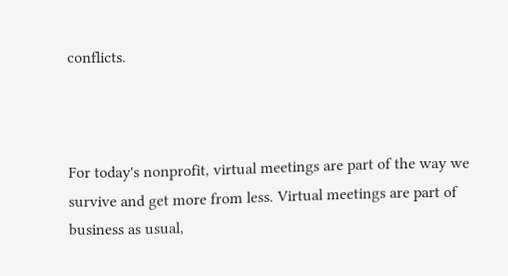conflicts.



For today's nonprofit, virtual meetings are part of the way we survive and get more from less. Virtual meetings are part of business as usual,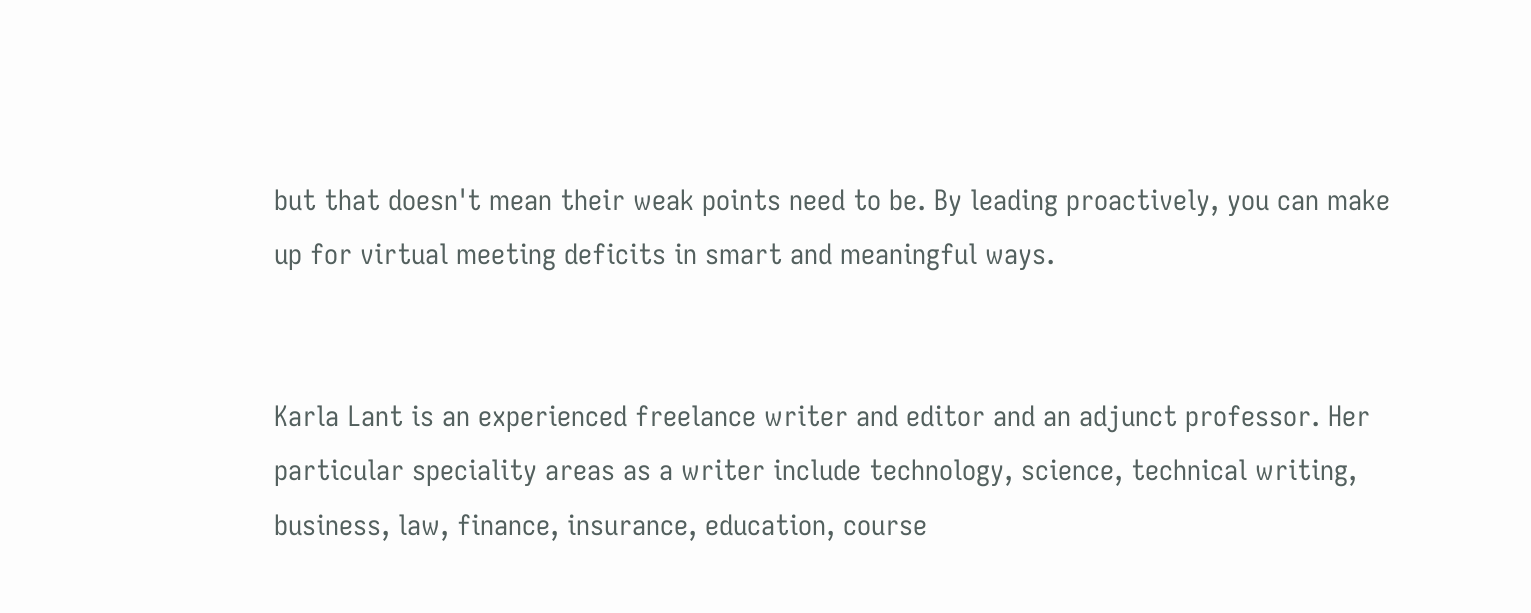but that doesn't mean their weak points need to be. By leading proactively, you can make up for virtual meeting deficits in smart and meaningful ways.


Karla Lant is an experienced freelance writer and editor and an adjunct professor. Her particular speciality areas as a writer include technology, science, technical writing, business, law, finance, insurance, education, course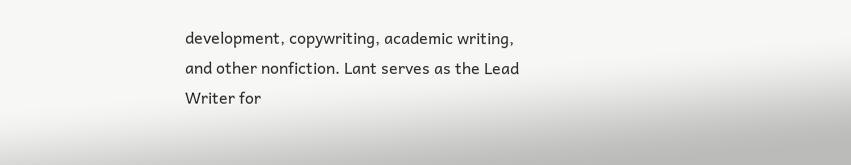development, copywriting, academic writing, and other nonfiction. Lant serves as the Lead Writer for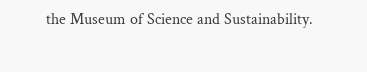the Museum of Science and Sustainability.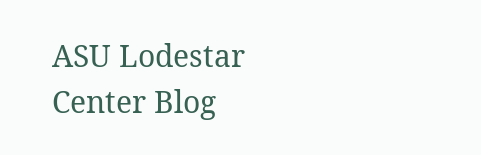ASU Lodestar Center Blog